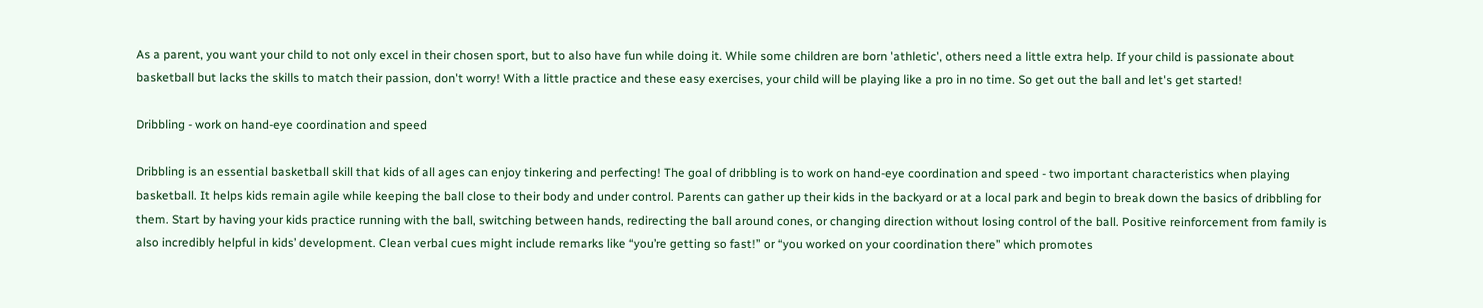As a parent, you want your child to not only excel in their chosen sport, but to also have fun while doing it. While some children are born 'athletic', others need a little extra help. If your child is passionate about basketball but lacks the skills to match their passion, don't worry! With a little practice and these easy exercises, your child will be playing like a pro in no time. So get out the ball and let's get started!

Dribbling - work on hand-eye coordination and speed

Dribbling is an essential basketball skill that kids of all ages can enjoy tinkering and perfecting! The goal of dribbling is to work on hand-eye coordination and speed - two important characteristics when playing basketball. It helps kids remain agile while keeping the ball close to their body and under control. Parents can gather up their kids in the backyard or at a local park and begin to break down the basics of dribbling for them. Start by having your kids practice running with the ball, switching between hands, redirecting the ball around cones, or changing direction without losing control of the ball. Positive reinforcement from family is also incredibly helpful in kids’ development. Clean verbal cues might include remarks like “you’re getting so fast!” or “you worked on your coordination there” which promotes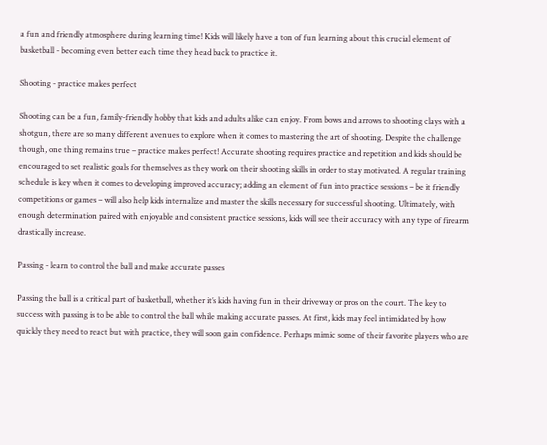a fun and friendly atmosphere during learning time! Kids will likely have a ton of fun learning about this crucial element of basketball - becoming even better each time they head back to practice it.

Shooting - practice makes perfect

Shooting can be a fun, family-friendly hobby that kids and adults alike can enjoy. From bows and arrows to shooting clays with a shotgun, there are so many different avenues to explore when it comes to mastering the art of shooting. Despite the challenge though, one thing remains true – practice makes perfect! Accurate shooting requires practice and repetition and kids should be encouraged to set realistic goals for themselves as they work on their shooting skills in order to stay motivated. A regular training schedule is key when it comes to developing improved accuracy; adding an element of fun into practice sessions – be it friendly competitions or games – will also help kids internalize and master the skills necessary for successful shooting. Ultimately, with enough determination paired with enjoyable and consistent practice sessions, kids will see their accuracy with any type of firearm drastically increase.

Passing - learn to control the ball and make accurate passes

Passing the ball is a critical part of basketball, whether it’s kids having fun in their driveway or pros on the court. The key to success with passing is to be able to control the ball while making accurate passes. At first, kids may feel intimidated by how quickly they need to react but with practice, they will soon gain confidence. Perhaps mimic some of their favorite players who are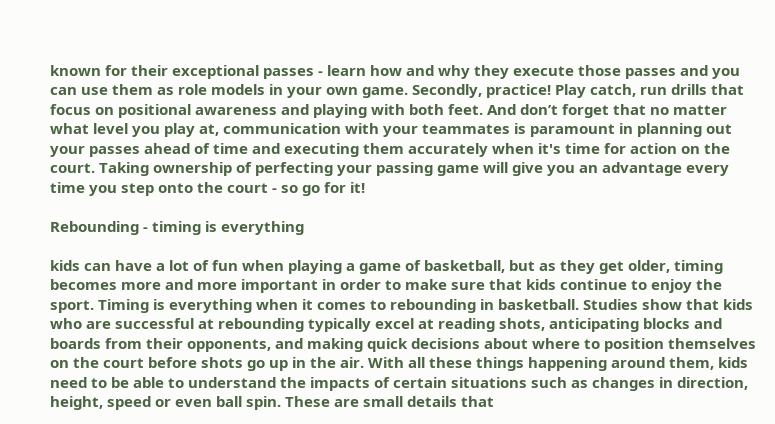known for their exceptional passes - learn how and why they execute those passes and you can use them as role models in your own game. Secondly, practice! Play catch, run drills that focus on positional awareness and playing with both feet. And don’t forget that no matter what level you play at, communication with your teammates is paramount in planning out your passes ahead of time and executing them accurately when it's time for action on the court. Taking ownership of perfecting your passing game will give you an advantage every time you step onto the court - so go for it!

Rebounding - timing is everything

kids can have a lot of fun when playing a game of basketball, but as they get older, timing becomes more and more important in order to make sure that kids continue to enjoy the sport. Timing is everything when it comes to rebounding in basketball. Studies show that kids who are successful at rebounding typically excel at reading shots, anticipating blocks and boards from their opponents, and making quick decisions about where to position themselves on the court before shots go up in the air. With all these things happening around them, kids need to be able to understand the impacts of certain situations such as changes in direction, height, speed or even ball spin. These are small details that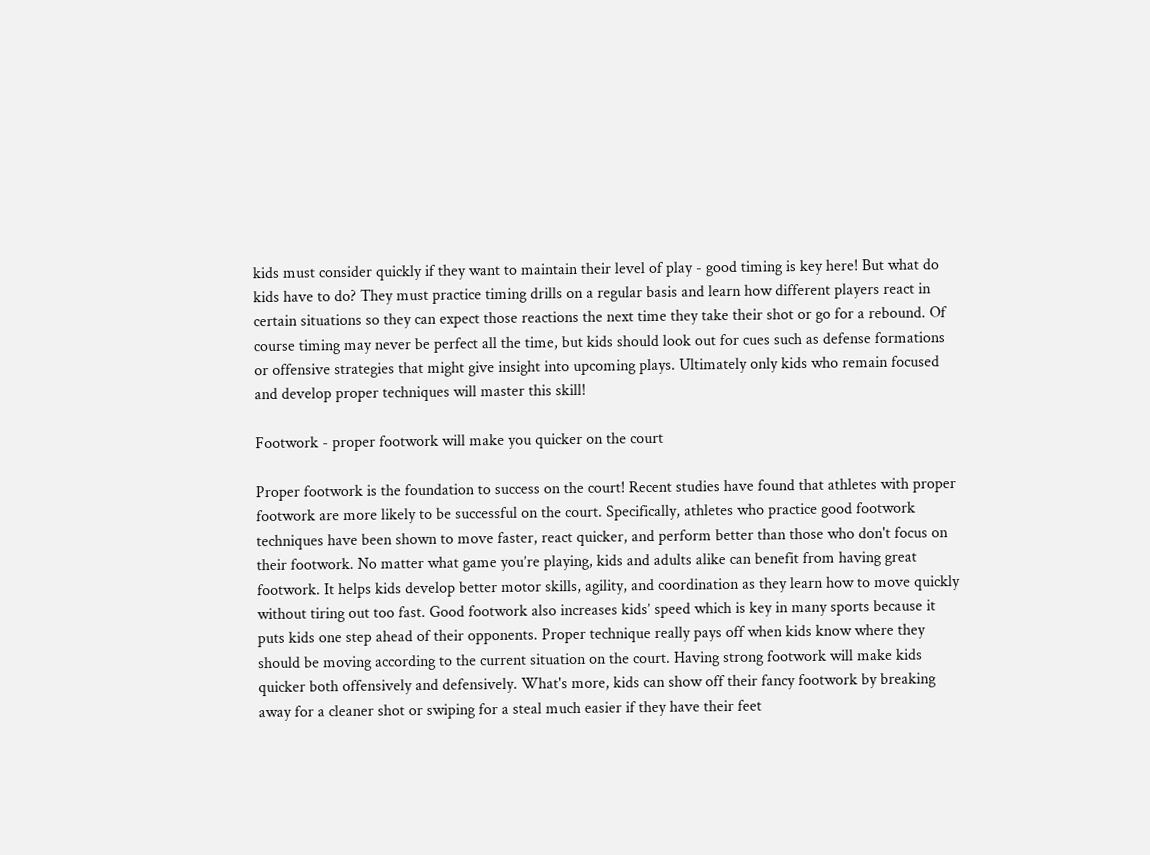kids must consider quickly if they want to maintain their level of play - good timing is key here! But what do kids have to do? They must practice timing drills on a regular basis and learn how different players react in certain situations so they can expect those reactions the next time they take their shot or go for a rebound. Of course timing may never be perfect all the time, but kids should look out for cues such as defense formations or offensive strategies that might give insight into upcoming plays. Ultimately only kids who remain focused and develop proper techniques will master this skill!

Footwork - proper footwork will make you quicker on the court

Proper footwork is the foundation to success on the court! Recent studies have found that athletes with proper footwork are more likely to be successful on the court. Specifically, athletes who practice good footwork techniques have been shown to move faster, react quicker, and perform better than those who don't focus on their footwork. No matter what game you’re playing, kids and adults alike can benefit from having great footwork. It helps kids develop better motor skills, agility, and coordination as they learn how to move quickly without tiring out too fast. Good footwork also increases kids’ speed which is key in many sports because it puts kids one step ahead of their opponents. Proper technique really pays off when kids know where they should be moving according to the current situation on the court. Having strong footwork will make kids quicker both offensively and defensively. What's more, kids can show off their fancy footwork by breaking away for a cleaner shot or swiping for a steal much easier if they have their feet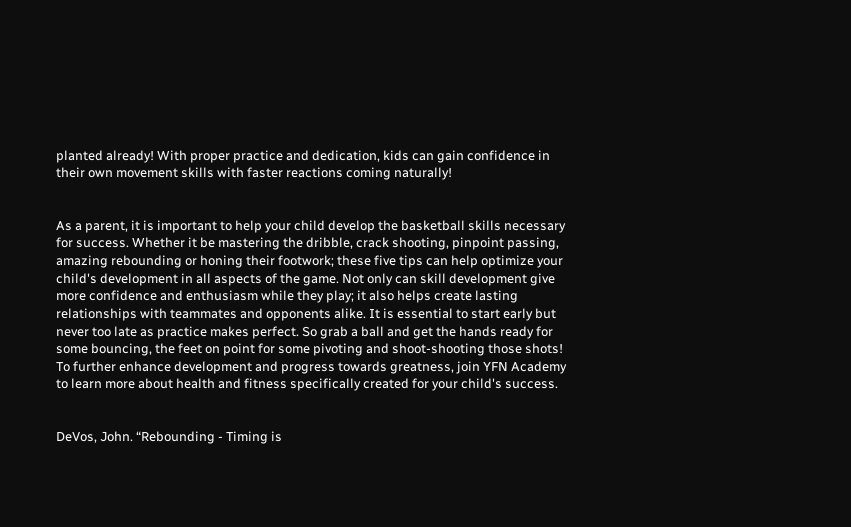planted already! With proper practice and dedication, kids can gain confidence in their own movement skills with faster reactions coming naturally!


As a parent, it is important to help your child develop the basketball skills necessary for success. Whether it be mastering the dribble, crack shooting, pinpoint passing, amazing rebounding or honing their footwork; these five tips can help optimize your child's development in all aspects of the game. Not only can skill development give more confidence and enthusiasm while they play; it also helps create lasting relationships with teammates and opponents alike. It is essential to start early but never too late as practice makes perfect. So grab a ball and get the hands ready for some bouncing, the feet on point for some pivoting and shoot-shooting those shots! To further enhance development and progress towards greatness, join YFN Academy to learn more about health and fitness specifically created for your child's success.


DeVos, John. “Rebounding - Timing is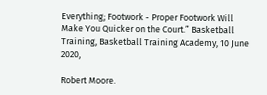Everything; Footwork - Proper Footwork Will Make You Quicker on the Court.” Basketball Training, Basketball Training Academy, 10 June 2020,

Robert Moore.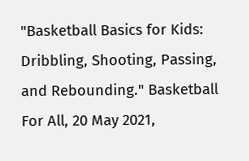"Basketball Basics for Kids: Dribbling, Shooting, Passing, and Rebounding." Basketball For All, 20 May 2021,